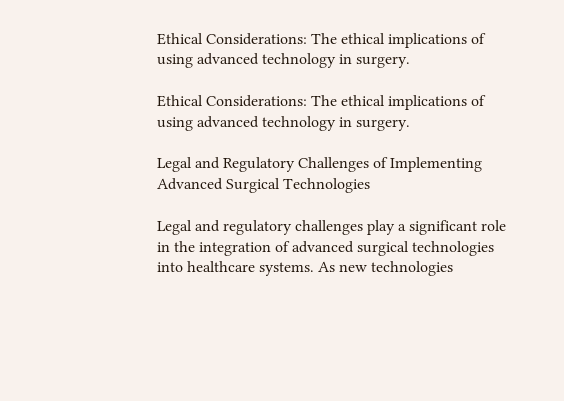Ethical Considerations: The ethical implications of using advanced technology in surgery.

Ethical Considerations: The ethical implications of using advanced technology in surgery.

Legal and Regulatory Challenges of Implementing Advanced Surgical Technologies

Legal and regulatory challenges play a significant role in the integration of advanced surgical technologies into healthcare systems. As new technologies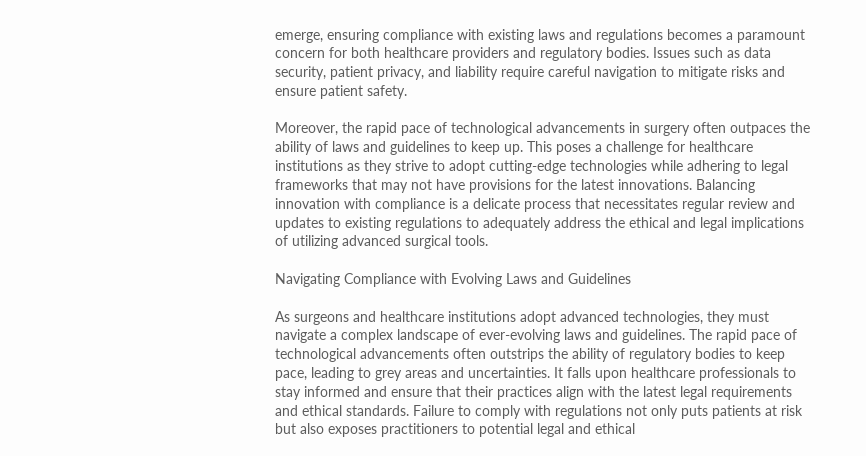emerge, ensuring compliance with existing laws and regulations becomes a paramount concern for both healthcare providers and regulatory bodies. Issues such as data security, patient privacy, and liability require careful navigation to mitigate risks and ensure patient safety.

Moreover, the rapid pace of technological advancements in surgery often outpaces the ability of laws and guidelines to keep up. This poses a challenge for healthcare institutions as they strive to adopt cutting-edge technologies while adhering to legal frameworks that may not have provisions for the latest innovations. Balancing innovation with compliance is a delicate process that necessitates regular review and updates to existing regulations to adequately address the ethical and legal implications of utilizing advanced surgical tools.

Navigating Compliance with Evolving Laws and Guidelines

As surgeons and healthcare institutions adopt advanced technologies, they must navigate a complex landscape of ever-evolving laws and guidelines. The rapid pace of technological advancements often outstrips the ability of regulatory bodies to keep pace, leading to grey areas and uncertainties. It falls upon healthcare professionals to stay informed and ensure that their practices align with the latest legal requirements and ethical standards. Failure to comply with regulations not only puts patients at risk but also exposes practitioners to potential legal and ethical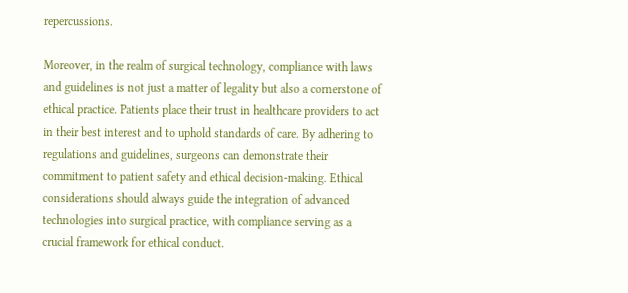repercussions.

Moreover, in the realm of surgical technology, compliance with laws and guidelines is not just a matter of legality but also a cornerstone of ethical practice. Patients place their trust in healthcare providers to act in their best interest and to uphold standards of care. By adhering to regulations and guidelines, surgeons can demonstrate their commitment to patient safety and ethical decision-making. Ethical considerations should always guide the integration of advanced technologies into surgical practice, with compliance serving as a crucial framework for ethical conduct.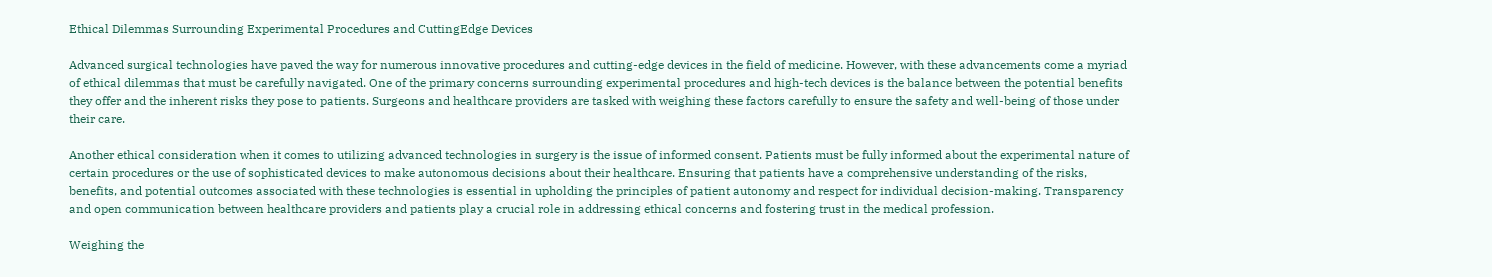Ethical Dilemmas Surrounding Experimental Procedures and CuttingEdge Devices

Advanced surgical technologies have paved the way for numerous innovative procedures and cutting-edge devices in the field of medicine. However, with these advancements come a myriad of ethical dilemmas that must be carefully navigated. One of the primary concerns surrounding experimental procedures and high-tech devices is the balance between the potential benefits they offer and the inherent risks they pose to patients. Surgeons and healthcare providers are tasked with weighing these factors carefully to ensure the safety and well-being of those under their care.

Another ethical consideration when it comes to utilizing advanced technologies in surgery is the issue of informed consent. Patients must be fully informed about the experimental nature of certain procedures or the use of sophisticated devices to make autonomous decisions about their healthcare. Ensuring that patients have a comprehensive understanding of the risks, benefits, and potential outcomes associated with these technologies is essential in upholding the principles of patient autonomy and respect for individual decision-making. Transparency and open communication between healthcare providers and patients play a crucial role in addressing ethical concerns and fostering trust in the medical profession.

Weighing the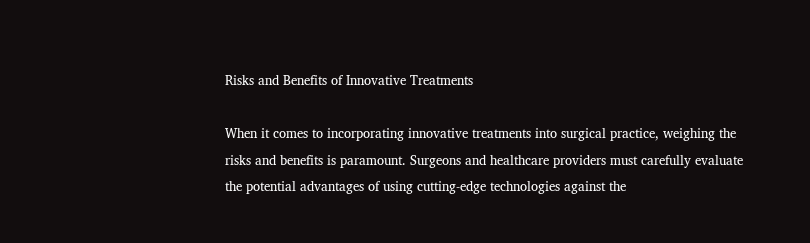Risks and Benefits of Innovative Treatments

When it comes to incorporating innovative treatments into surgical practice, weighing the risks and benefits is paramount. Surgeons and healthcare providers must carefully evaluate the potential advantages of using cutting-edge technologies against the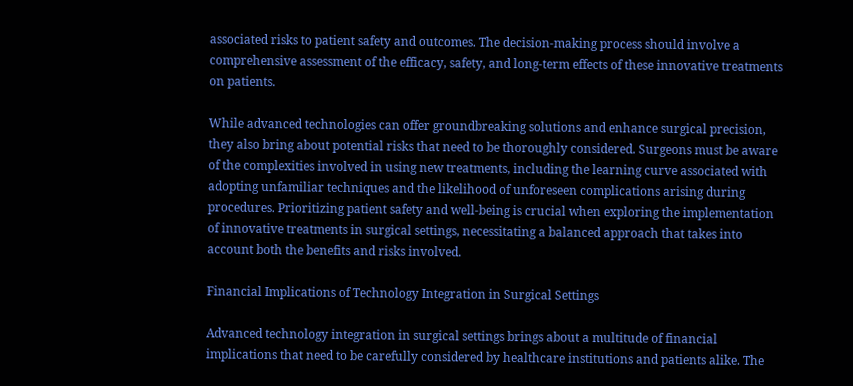associated risks to patient safety and outcomes. The decision-making process should involve a comprehensive assessment of the efficacy, safety, and long-term effects of these innovative treatments on patients.

While advanced technologies can offer groundbreaking solutions and enhance surgical precision, they also bring about potential risks that need to be thoroughly considered. Surgeons must be aware of the complexities involved in using new treatments, including the learning curve associated with adopting unfamiliar techniques and the likelihood of unforeseen complications arising during procedures. Prioritizing patient safety and well-being is crucial when exploring the implementation of innovative treatments in surgical settings, necessitating a balanced approach that takes into account both the benefits and risks involved.

Financial Implications of Technology Integration in Surgical Settings

Advanced technology integration in surgical settings brings about a multitude of financial implications that need to be carefully considered by healthcare institutions and patients alike. The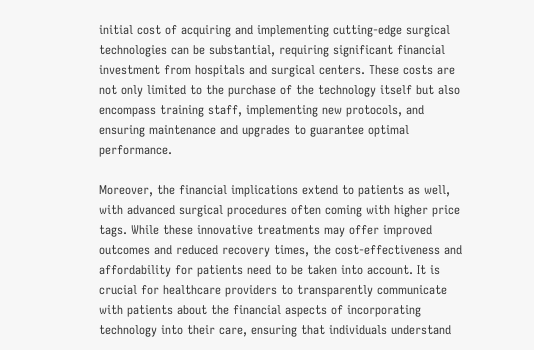initial cost of acquiring and implementing cutting-edge surgical technologies can be substantial, requiring significant financial investment from hospitals and surgical centers. These costs are not only limited to the purchase of the technology itself but also encompass training staff, implementing new protocols, and ensuring maintenance and upgrades to guarantee optimal performance.

Moreover, the financial implications extend to patients as well, with advanced surgical procedures often coming with higher price tags. While these innovative treatments may offer improved outcomes and reduced recovery times, the cost-effectiveness and affordability for patients need to be taken into account. It is crucial for healthcare providers to transparently communicate with patients about the financial aspects of incorporating technology into their care, ensuring that individuals understand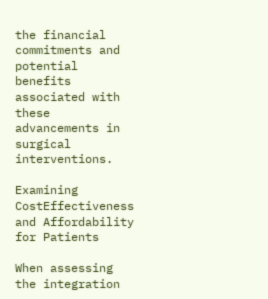the financial commitments and potential benefits associated with these advancements in surgical interventions.

Examining CostEffectiveness and Affordability for Patients

When assessing the integration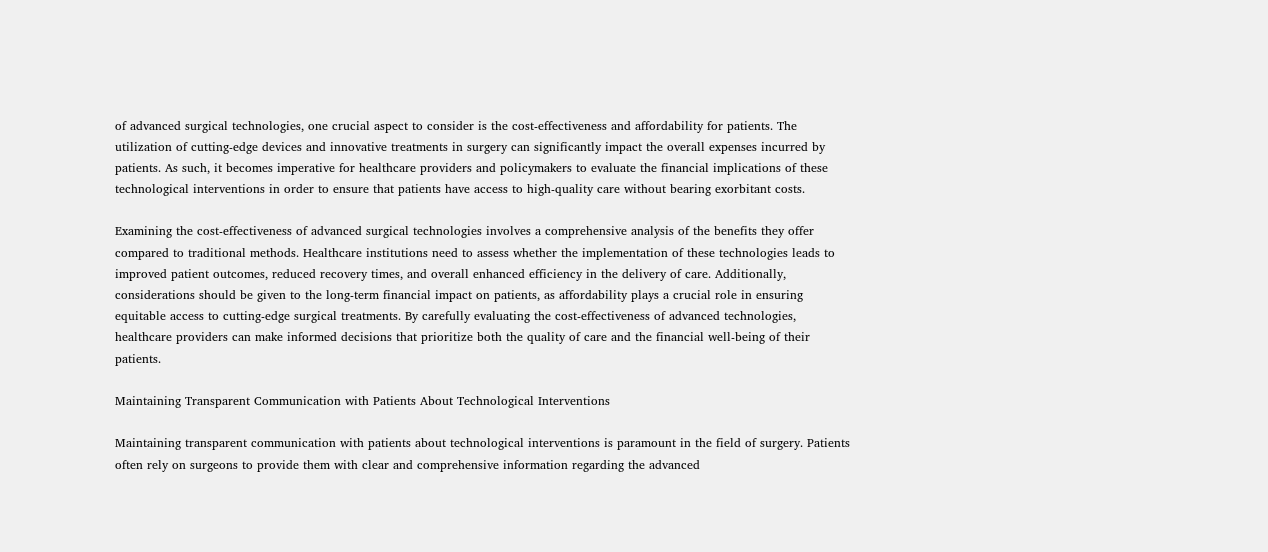of advanced surgical technologies, one crucial aspect to consider is the cost-effectiveness and affordability for patients. The utilization of cutting-edge devices and innovative treatments in surgery can significantly impact the overall expenses incurred by patients. As such, it becomes imperative for healthcare providers and policymakers to evaluate the financial implications of these technological interventions in order to ensure that patients have access to high-quality care without bearing exorbitant costs.

Examining the cost-effectiveness of advanced surgical technologies involves a comprehensive analysis of the benefits they offer compared to traditional methods. Healthcare institutions need to assess whether the implementation of these technologies leads to improved patient outcomes, reduced recovery times, and overall enhanced efficiency in the delivery of care. Additionally, considerations should be given to the long-term financial impact on patients, as affordability plays a crucial role in ensuring equitable access to cutting-edge surgical treatments. By carefully evaluating the cost-effectiveness of advanced technologies, healthcare providers can make informed decisions that prioritize both the quality of care and the financial well-being of their patients.

Maintaining Transparent Communication with Patients About Technological Interventions

Maintaining transparent communication with patients about technological interventions is paramount in the field of surgery. Patients often rely on surgeons to provide them with clear and comprehensive information regarding the advanced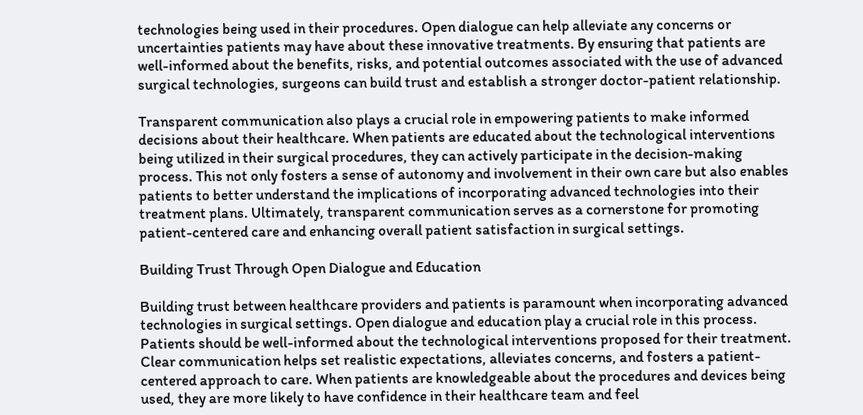technologies being used in their procedures. Open dialogue can help alleviate any concerns or uncertainties patients may have about these innovative treatments. By ensuring that patients are well-informed about the benefits, risks, and potential outcomes associated with the use of advanced surgical technologies, surgeons can build trust and establish a stronger doctor-patient relationship.

Transparent communication also plays a crucial role in empowering patients to make informed decisions about their healthcare. When patients are educated about the technological interventions being utilized in their surgical procedures, they can actively participate in the decision-making process. This not only fosters a sense of autonomy and involvement in their own care but also enables patients to better understand the implications of incorporating advanced technologies into their treatment plans. Ultimately, transparent communication serves as a cornerstone for promoting patient-centered care and enhancing overall patient satisfaction in surgical settings.

Building Trust Through Open Dialogue and Education

Building trust between healthcare providers and patients is paramount when incorporating advanced technologies in surgical settings. Open dialogue and education play a crucial role in this process. Patients should be well-informed about the technological interventions proposed for their treatment. Clear communication helps set realistic expectations, alleviates concerns, and fosters a patient-centered approach to care. When patients are knowledgeable about the procedures and devices being used, they are more likely to have confidence in their healthcare team and feel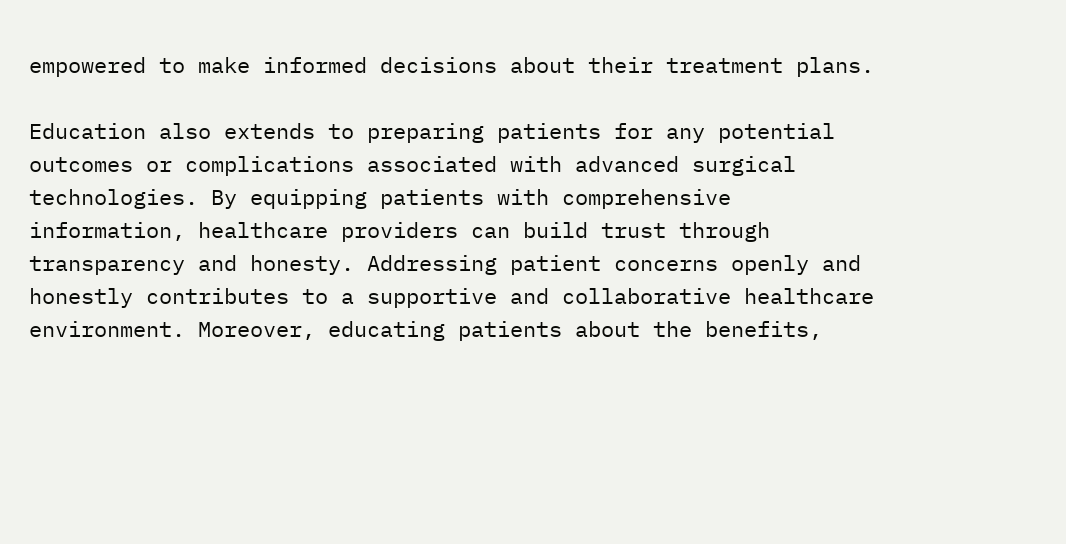empowered to make informed decisions about their treatment plans.

Education also extends to preparing patients for any potential outcomes or complications associated with advanced surgical technologies. By equipping patients with comprehensive information, healthcare providers can build trust through transparency and honesty. Addressing patient concerns openly and honestly contributes to a supportive and collaborative healthcare environment. Moreover, educating patients about the benefits,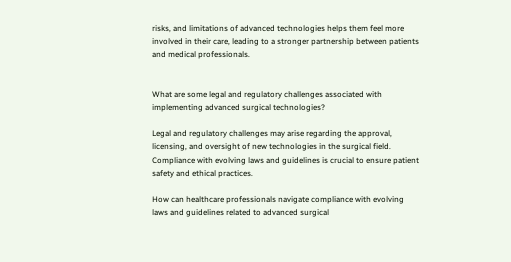risks, and limitations of advanced technologies helps them feel more involved in their care, leading to a stronger partnership between patients and medical professionals.


What are some legal and regulatory challenges associated with implementing advanced surgical technologies?

Legal and regulatory challenges may arise regarding the approval, licensing, and oversight of new technologies in the surgical field. Compliance with evolving laws and guidelines is crucial to ensure patient safety and ethical practices.

How can healthcare professionals navigate compliance with evolving laws and guidelines related to advanced surgical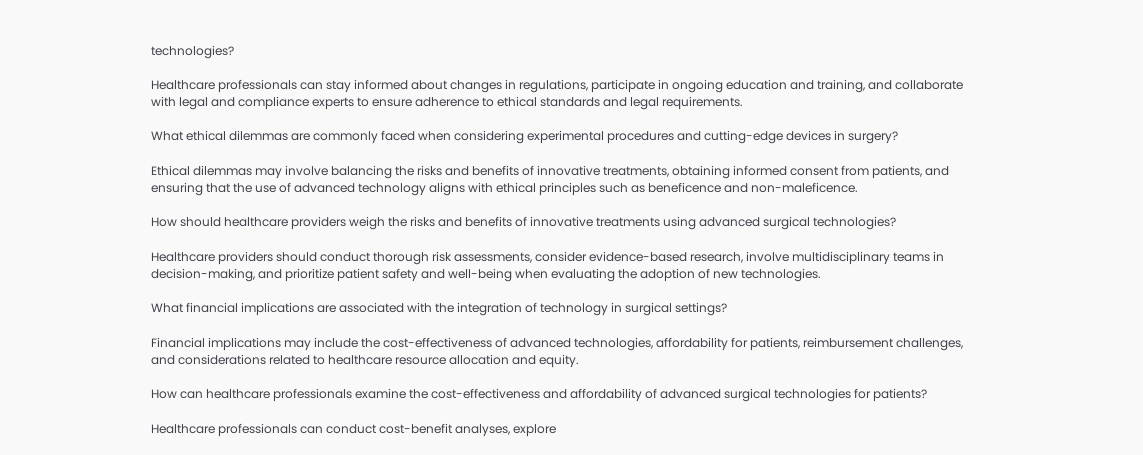technologies?

Healthcare professionals can stay informed about changes in regulations, participate in ongoing education and training, and collaborate with legal and compliance experts to ensure adherence to ethical standards and legal requirements.

What ethical dilemmas are commonly faced when considering experimental procedures and cutting-edge devices in surgery?

Ethical dilemmas may involve balancing the risks and benefits of innovative treatments, obtaining informed consent from patients, and ensuring that the use of advanced technology aligns with ethical principles such as beneficence and non-maleficence.

How should healthcare providers weigh the risks and benefits of innovative treatments using advanced surgical technologies?

Healthcare providers should conduct thorough risk assessments, consider evidence-based research, involve multidisciplinary teams in decision-making, and prioritize patient safety and well-being when evaluating the adoption of new technologies.

What financial implications are associated with the integration of technology in surgical settings?

Financial implications may include the cost-effectiveness of advanced technologies, affordability for patients, reimbursement challenges, and considerations related to healthcare resource allocation and equity.

How can healthcare professionals examine the cost-effectiveness and affordability of advanced surgical technologies for patients?

Healthcare professionals can conduct cost-benefit analyses, explore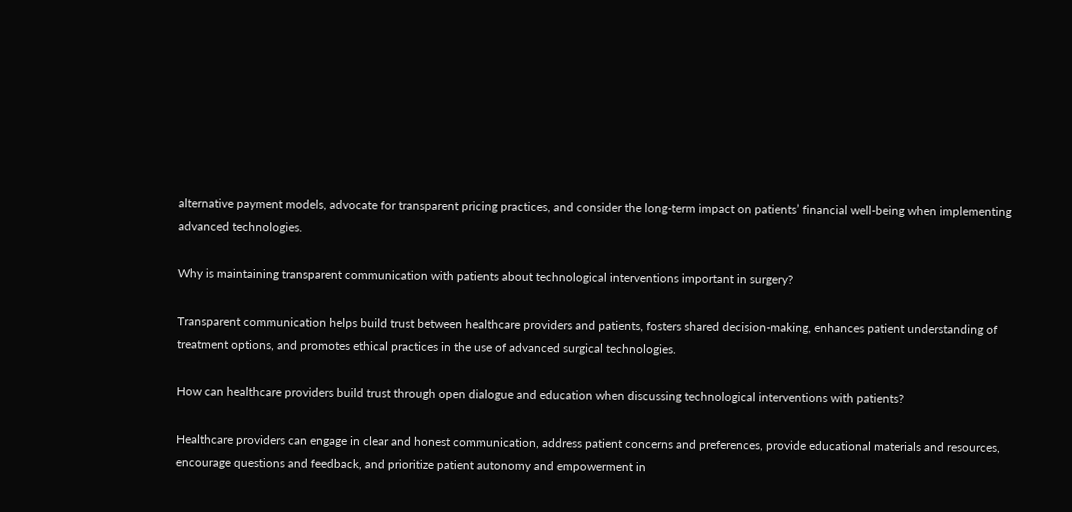alternative payment models, advocate for transparent pricing practices, and consider the long-term impact on patients’ financial well-being when implementing advanced technologies.

Why is maintaining transparent communication with patients about technological interventions important in surgery?

Transparent communication helps build trust between healthcare providers and patients, fosters shared decision-making, enhances patient understanding of treatment options, and promotes ethical practices in the use of advanced surgical technologies.

How can healthcare providers build trust through open dialogue and education when discussing technological interventions with patients?

Healthcare providers can engage in clear and honest communication, address patient concerns and preferences, provide educational materials and resources, encourage questions and feedback, and prioritize patient autonomy and empowerment in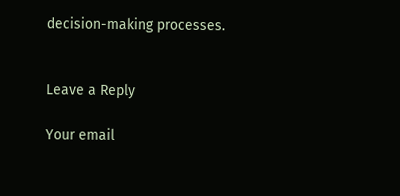decision-making processes.


Leave a Reply

Your email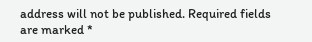address will not be published. Required fields are marked *